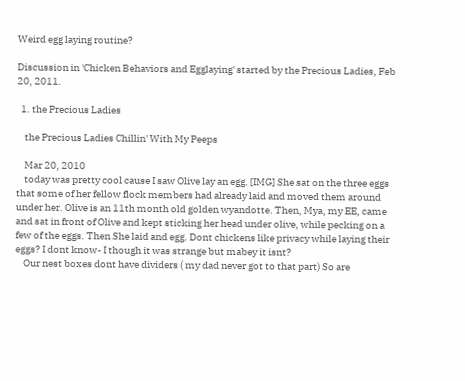Weird egg laying routine?

Discussion in 'Chicken Behaviors and Egglaying' started by the Precious Ladies, Feb 20, 2011.

  1. the Precious Ladies

    the Precious Ladies Chillin' With My Peeps

    Mar 20, 2010
    today was pretty cool cause I saw Olive lay an egg. [IMG] She sat on the three eggs that some of her fellow flock members had already laid and moved them around under her. Olive is an 11th month old golden wyandotte. Then, Mya, my EE, came and sat in front of Olive and kept sticking her head under olive, while pecking on a few of the eggs. Then She laid and egg. Dont chickens like privacy while laying their eggs? I dont know- I though it was strange but mabey it isnt?
    Our nest boxes dont have dividers ( my dad never got to that part) So are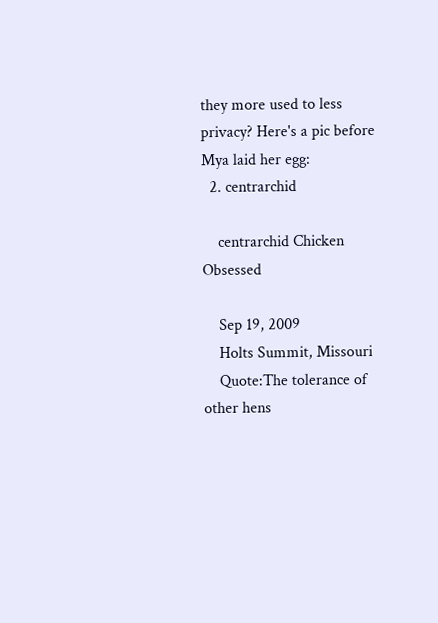they more used to less privacy? Here's a pic before Mya laid her egg:
  2. centrarchid

    centrarchid Chicken Obsessed

    Sep 19, 2009
    Holts Summit, Missouri
    Quote:The tolerance of other hens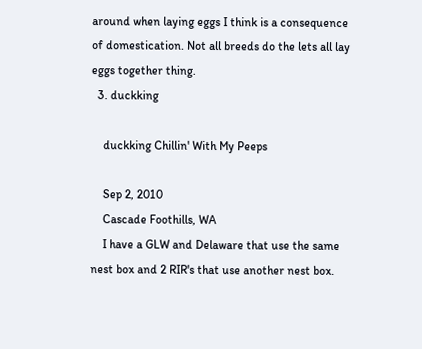around when laying eggs I think is a consequence of domestication. Not all breeds do the lets all lay eggs together thing.
  3. duckking

    duckking Chillin' With My Peeps

    Sep 2, 2010
    Cascade Foothills, WA
    I have a GLW and Delaware that use the same nest box and 2 RIR's that use another nest box.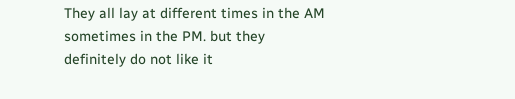They all lay at different times in the AM sometimes in the PM. but they definitely do not like it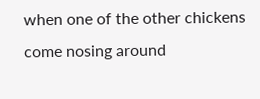when one of the other chickens come nosing around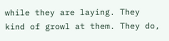while they are laying. They kind of growl at them. They do,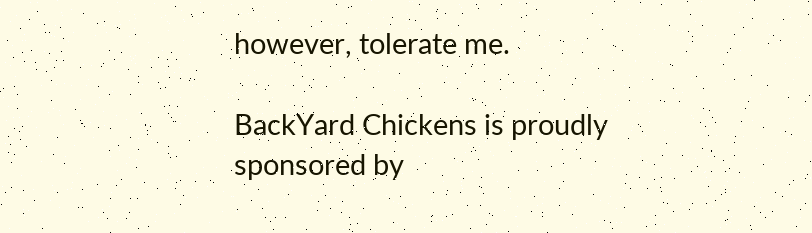however, tolerate me.

BackYard Chickens is proudly sponsored by